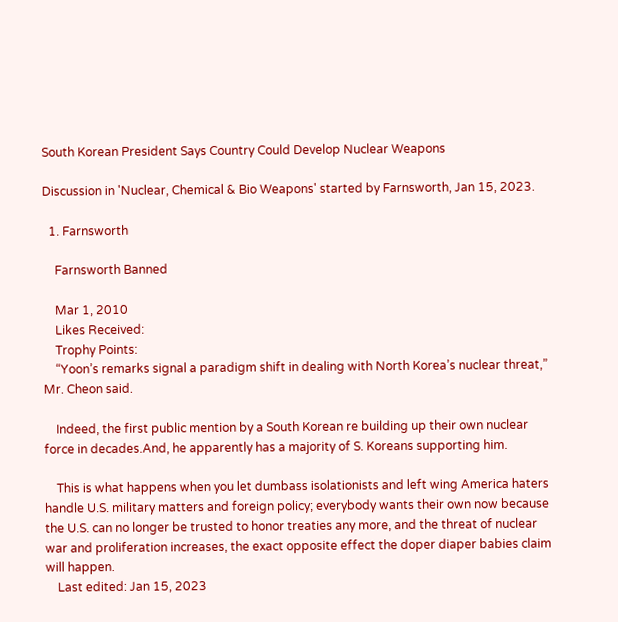South Korean President Says Country Could Develop Nuclear Weapons

Discussion in 'Nuclear, Chemical & Bio Weapons' started by Farnsworth, Jan 15, 2023.

  1. Farnsworth

    Farnsworth Banned

    Mar 1, 2010
    Likes Received:
    Trophy Points:
    “Yoon’s remarks signal a paradigm shift in dealing with North Korea’s nuclear threat,” Mr. Cheon said.

    Indeed, the first public mention by a South Korean re building up their own nuclear force in decades.And, he apparently has a majority of S. Koreans supporting him.

    This is what happens when you let dumbass isolationists and left wing America haters handle U.S. military matters and foreign policy; everybody wants their own now because the U.S. can no longer be trusted to honor treaties any more, and the threat of nuclear war and proliferation increases, the exact opposite effect the doper diaper babies claim will happen.
    Last edited: Jan 15, 2023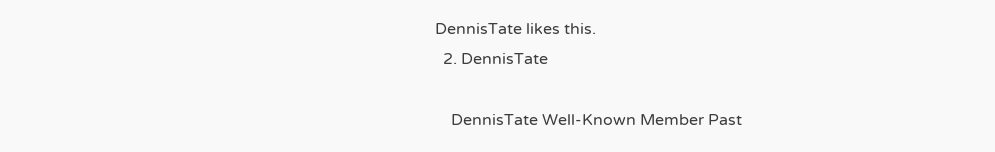DennisTate likes this.
  2. DennisTate

    DennisTate Well-Known Member Past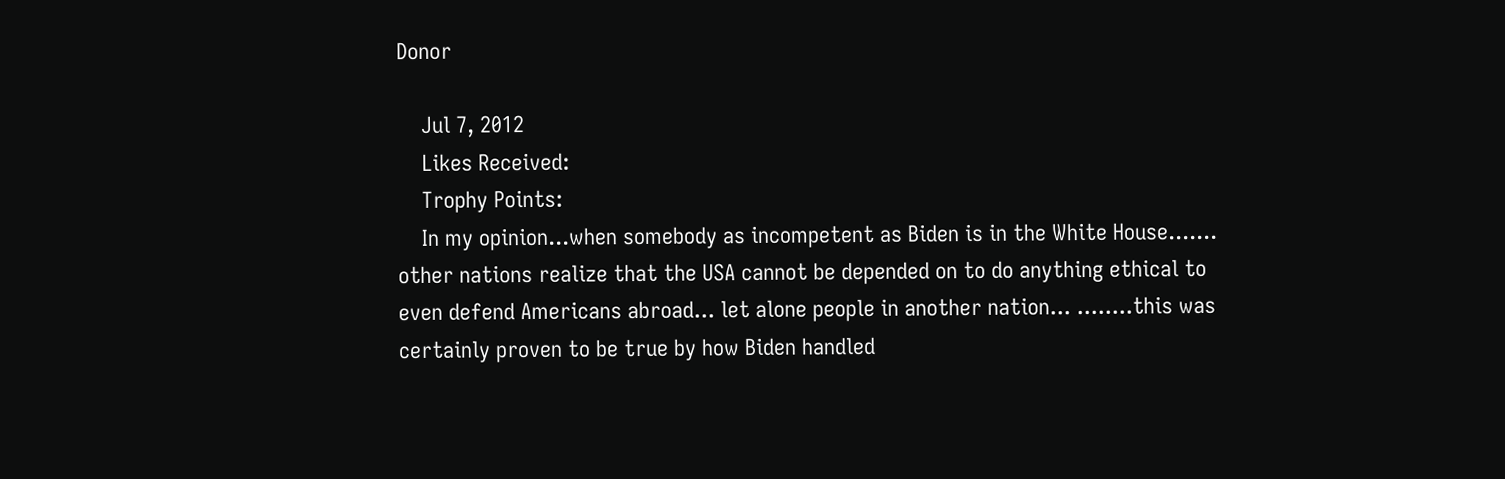Donor

    Jul 7, 2012
    Likes Received:
    Trophy Points:
    In my opinion...when somebody as incompetent as Biden is in the White House....... other nations realize that the USA cannot be depended on to do anything ethical to even defend Americans abroad... let alone people in another nation... ........this was certainly proven to be true by how Biden handled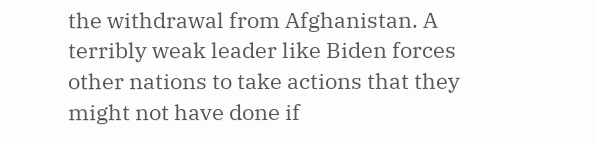the withdrawal from Afghanistan. A terribly weak leader like Biden forces other nations to take actions that they might not have done if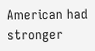American had stronger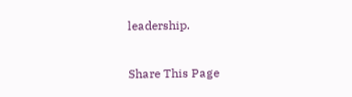leadership.

Share This Page